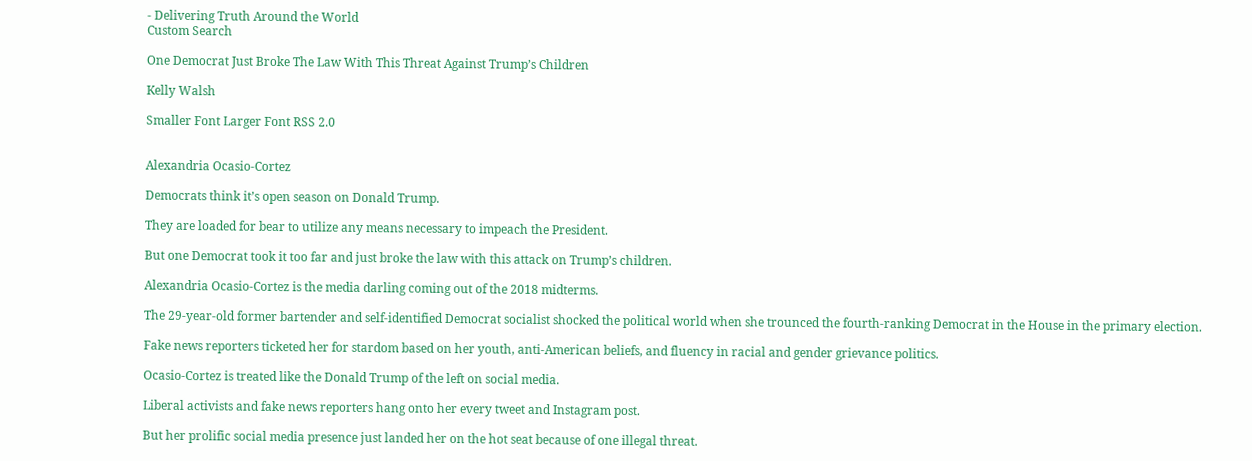- Delivering Truth Around the World
Custom Search

One Democrat Just Broke The Law With This Threat Against Trump’s Children

Kelly Walsh

Smaller Font Larger Font RSS 2.0


Alexandria Ocasio-Cortez

Democrats think it’s open season on Donald Trump.

They are loaded for bear to utilize any means necessary to impeach the President.

But one Democrat took it too far and just broke the law with this attack on Trump’s children.

Alexandria Ocasio-Cortez is the media darling coming out of the 2018 midterms.

The 29-year-old former bartender and self-identified Democrat socialist shocked the political world when she trounced the fourth-ranking Democrat in the House in the primary election.

Fake news reporters ticketed her for stardom based on her youth, anti-American beliefs, and fluency in racial and gender grievance politics.

Ocasio-Cortez is treated like the Donald Trump of the left on social media.

Liberal activists and fake news reporters hang onto her every tweet and Instagram post.

But her prolific social media presence just landed her on the hot seat because of one illegal threat.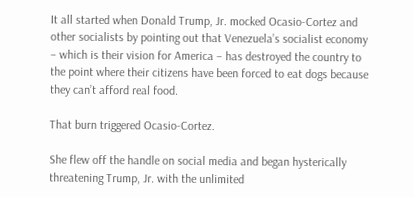It all started when Donald Trump, Jr. mocked Ocasio-Cortez and other socialists by pointing out that Venezuela’s socialist economy  – which is their vision for America – has destroyed the country to the point where their citizens have been forced to eat dogs because they can’t afford real food.

That burn triggered Ocasio-Cortez.

She flew off the handle on social media and began hysterically threatening Trump, Jr. with the unlimited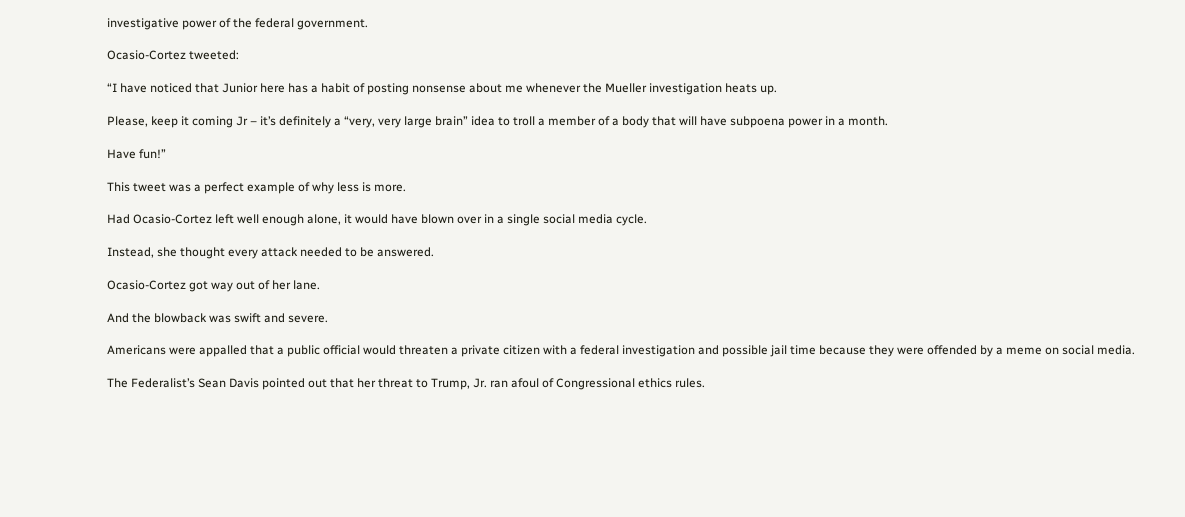investigative power of the federal government.

Ocasio-Cortez tweeted:

“I have noticed that Junior here has a habit of posting nonsense about me whenever the Mueller investigation heats up.

Please, keep it coming Jr – it’s definitely a “very, very large brain” idea to troll a member of a body that will have subpoena power in a month.

Have fun!”

This tweet was a perfect example of why less is more.

Had Ocasio-Cortez left well enough alone, it would have blown over in a single social media cycle.

Instead, she thought every attack needed to be answered.

Ocasio-Cortez got way out of her lane.

And the blowback was swift and severe.

Americans were appalled that a public official would threaten a private citizen with a federal investigation and possible jail time because they were offended by a meme on social media.

The Federalist’s Sean Davis pointed out that her threat to Trump, Jr. ran afoul of Congressional ethics rules.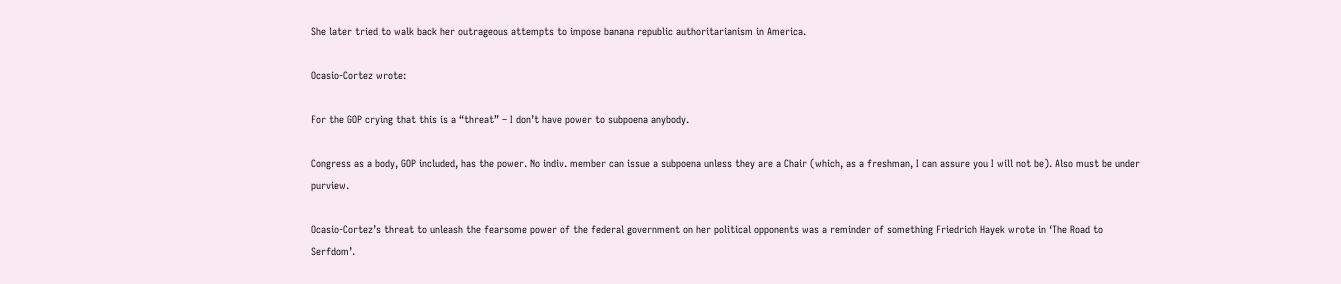She later tried to walk back her outrageous attempts to impose banana republic authoritarianism in America.

Ocasio-Cortez wrote:

For the GOP crying that this is a “threat” – I don’t have power to subpoena anybody.

Congress as a body, GOP included, has the power. No indiv. member can issue a subpoena unless they are a Chair (which, as a freshman, I can assure you I will not be). Also must be under purview.

Ocasio-Cortez’s threat to unleash the fearsome power of the federal government on her political opponents was a reminder of something Friedrich Hayek wrote in ‘The Road to Serfdom’.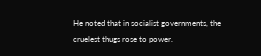He noted that in socialist governments, the cruelest thugs rose to power.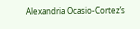Alexandria Ocasio-Cortez’s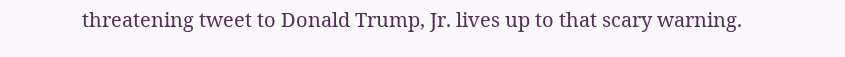threatening tweet to Donald Trump, Jr. lives up to that scary warning.